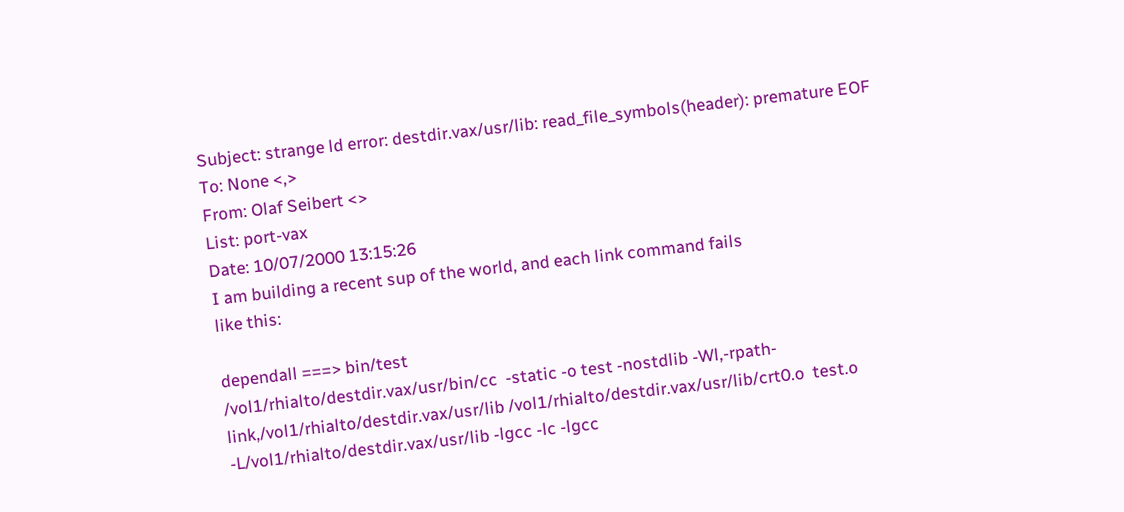Subject: strange ld error: destdir.vax/usr/lib: read_file_symbols(header): premature EOF
To: None <,>
From: Olaf Seibert <>
List: port-vax
Date: 10/07/2000 13:15:26
I am building a recent sup of the world, and each link command fails
like this:

dependall ===> bin/test
/vol1/rhialto/destdir.vax/usr/bin/cc  -static -o test -nostdlib -Wl,-rpath-link,/vol1/rhialto/destdir.vax/usr/lib /vol1/rhialto/destdir.vax/usr/lib/crt0.o  test.o  -L/vol1/rhialto/destdir.vax/usr/lib -lgcc -lc -lgcc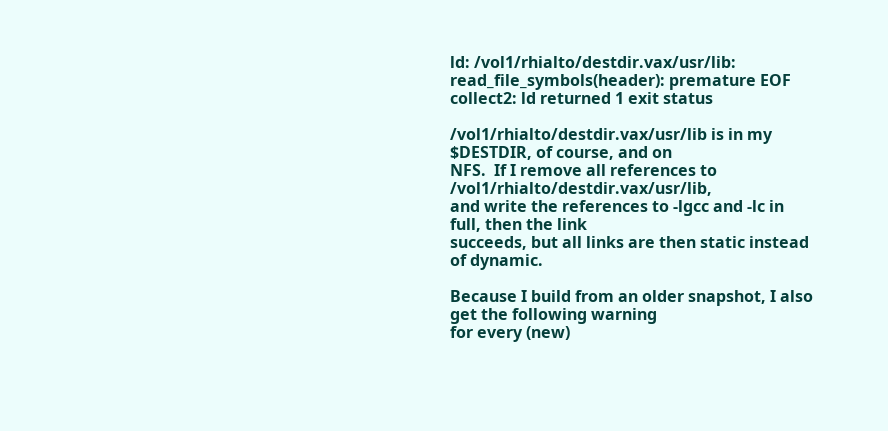ld: /vol1/rhialto/destdir.vax/usr/lib: read_file_symbols(header): premature EOF
collect2: ld returned 1 exit status

/vol1/rhialto/destdir.vax/usr/lib is in my $DESTDIR, of course, and on
NFS.  If I remove all references to /vol1/rhialto/destdir.vax/usr/lib,
and write the references to -lgcc and -lc in full, then the link
succeeds, but all links are then static instead of dynamic.

Because I build from an older snapshot, I also get the following warning
for every (new)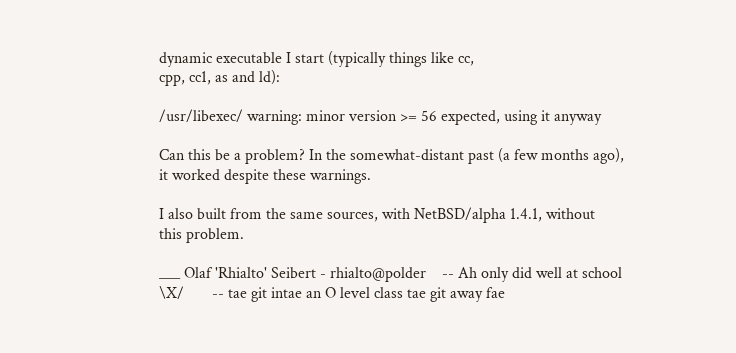dynamic executable I start (typically things like cc,
cpp, cc1, as and ld):

/usr/libexec/ warning: minor version >= 56 expected, using it anyway

Can this be a problem? In the somewhat-distant past (a few months ago),
it worked despite these warnings.

I also built from the same sources, with NetBSD/alpha 1.4.1, without
this problem.

___ Olaf 'Rhialto' Seibert - rhialto@polder    -- Ah only did well at school
\X/       -- tae git intae an O level class tae git away fae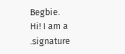Begbie.
Hi! I am a .signature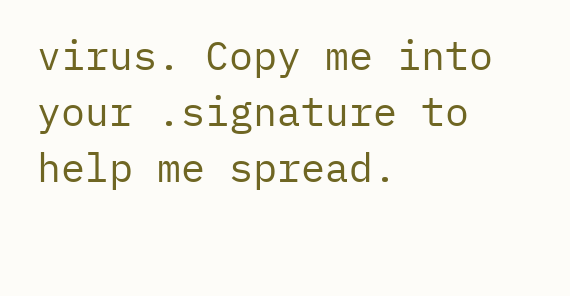virus. Copy me into your .signature to help me spread.